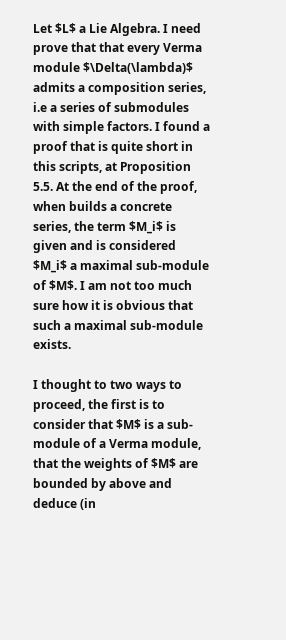Let $L$ a Lie Algebra. I need prove that that every Verma module $\Delta(\lambda)$ admits a composition series, i.e a series of submodules with simple factors. I found a proof that is quite short in this scripts, at Proposition 5.5. At the end of the proof, when builds a concrete series, the term $M_i$ is given and is considered $M_i$ a maximal sub-module of $M$. I am not too much sure how it is obvious that such a maximal sub-module exists.

I thought to two ways to proceed, the first is to consider that $M$ is a sub-module of a Verma module, that the weights of $M$ are bounded by above and deduce (in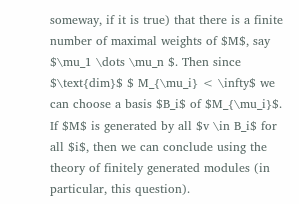someway, if it is true) that there is a finite number of maximal weights of $M$, say $\mu_1 \dots \mu_n $. Then since $\text{dim}$ $ M_{\mu_i} < \infty$ we can choose a basis $B_i$ of $M_{\mu_i}$. If $M$ is generated by all $v \in B_i$ for all $i$, then we can conclude using the theory of finitely generated modules (in particular, this question).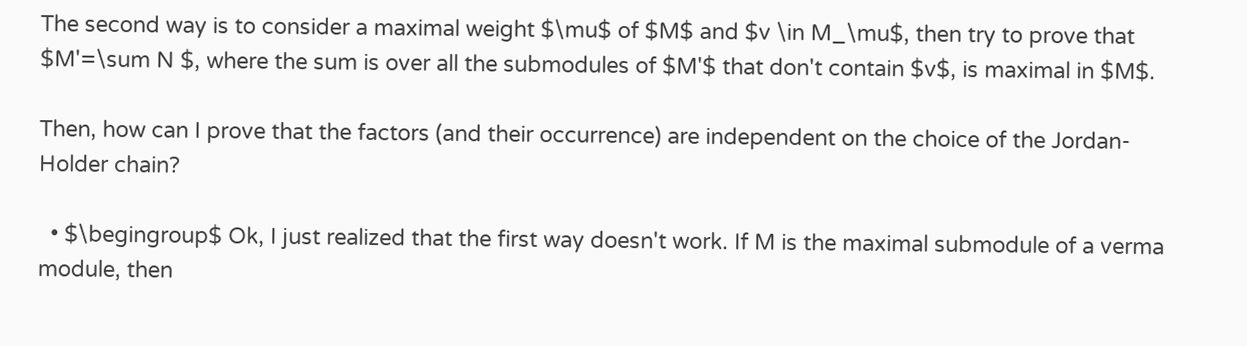The second way is to consider a maximal weight $\mu$ of $M$ and $v \in M_\mu$, then try to prove that $M'=\sum N $, where the sum is over all the submodules of $M'$ that don't contain $v$, is maximal in $M$.

Then, how can I prove that the factors (and their occurrence) are independent on the choice of the Jordan-Holder chain?

  • $\begingroup$ Ok, I just realized that the first way doesn't work. If M is the maximal submodule of a verma module, then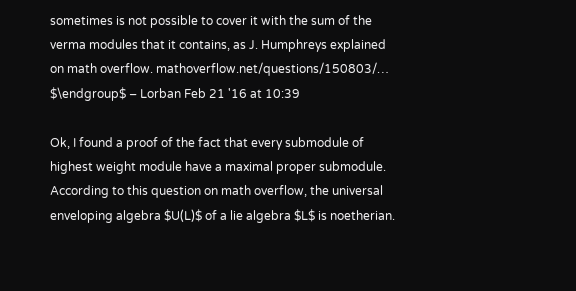sometimes is not possible to cover it with the sum of the verma modules that it contains, as J. Humphreys explained on math overflow. mathoverflow.net/questions/150803/… $\endgroup$ – Lorban Feb 21 '16 at 10:39

Ok, I found a proof of the fact that every submodule of highest weight module have a maximal proper submodule. According to this question on math overflow, the universal enveloping algebra $U(L)$ of a lie algebra $L$ is noetherian.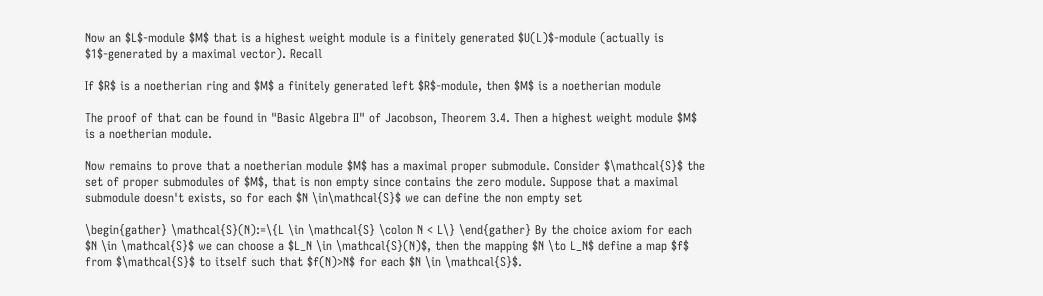Now an $L$-module $M$ that is a highest weight module is a finitely generated $U(L)$-module (actually is $1$-generated by a maximal vector). Recall

If $R$ is a noetherian ring and $M$ a finitely generated left $R$-module, then $M$ is a noetherian module

The proof of that can be found in "Basic Algebra II" of Jacobson, Theorem 3.4. Then a highest weight module $M$ is a noetherian module.

Now remains to prove that a noetherian module $M$ has a maximal proper submodule. Consider $\mathcal{S}$ the set of proper submodules of $M$, that is non empty since contains the zero module. Suppose that a maximal submodule doesn't exists, so for each $N \in\mathcal{S}$ we can define the non empty set

\begin{gather} \mathcal{S}(N):=\{L \in \mathcal{S} \colon N < L\} \end{gather} By the choice axiom for each $N \in \mathcal{S}$ we can choose a $L_N \in \mathcal{S}(N)$, then the mapping $N \to L_N$ define a map $f$ from $\mathcal{S}$ to itself such that $f(N)>N$ for each $N \in \mathcal{S}$.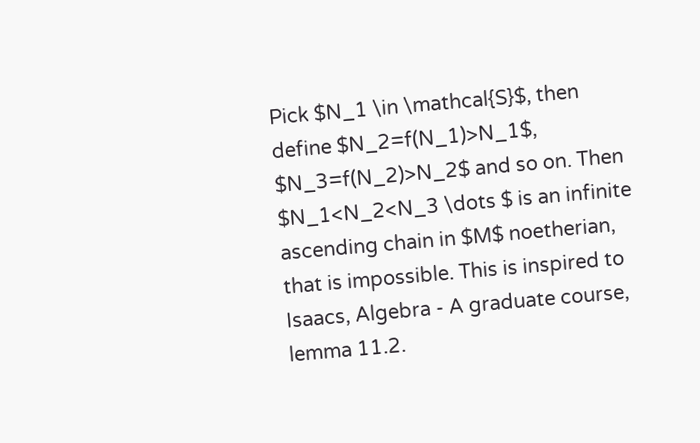Pick $N_1 \in \mathcal{S}$, then define $N_2=f(N_1)>N_1$, $N_3=f(N_2)>N_2$ and so on. Then $N_1<N_2<N_3 \dots $ is an infinite ascending chain in $M$ noetherian, that is impossible. This is inspired to Isaacs, Algebra - A graduate course, lemma 11.2.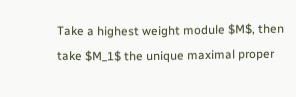Take a highest weight module $M$, then take $M_1$ the unique maximal proper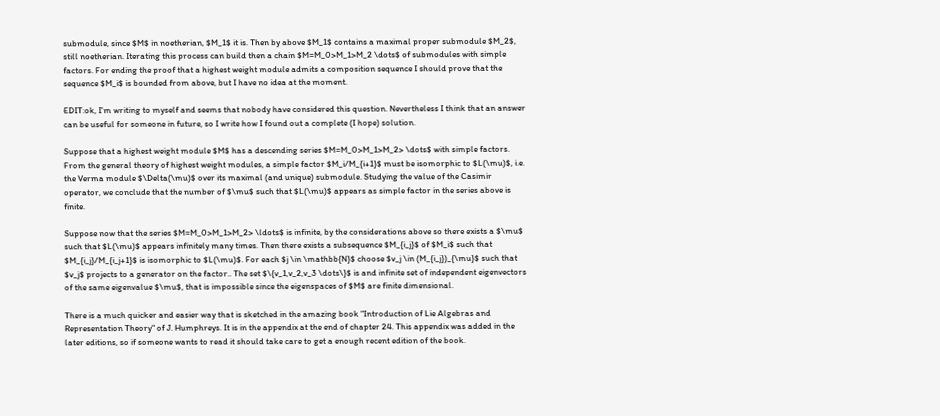submodule, since $M$ in noetherian, $M_1$ it is. Then by above $M_1$ contains a maximal proper submodule $M_2$, still noetherian. Iterating this process can build then a chain $M=M_0>M_1>M_2 \dots$ of submodules with simple factors. For ending the proof that a highest weight module admits a composition sequence I should prove that the sequence $M_i$ is bounded from above, but I have no idea at the moment.

EDIT:ok, I'm writing to myself and seems that nobody have considered this question. Nevertheless I think that an answer can be useful for someone in future, so I write how I found out a complete (I hope) solution.

Suppose that a highest weight module $M$ has a descending series $M=M_0>M_1>M_2> \dots$ with simple factors. From the general theory of highest weight modules, a simple factor $M_i/M_{i+1}$ must be isomorphic to $L(\mu)$, i.e. the Verma module $\Delta(\mu)$ over its maximal (and unique) submodule. Studying the value of the Casimir operator, we conclude that the number of $\mu$ such that $L(\mu)$ appears as simple factor in the series above is finite.

Suppose now that the series $M=M_0>M_1>M_2> \ldots$ is infinite, by the considerations above so there exists a $\mu$ such that $L(\mu)$ appears infinitely many times. Then there exists a subsequence $M_{i_j}$ of $M_i$ such that $M_{i_j}/M_{i_j+1}$ is isomorphic to $L(\mu)$. For each $j \in \mathbb{N}$ choose $v_j \in (M_{i_j})_{\mu}$ such that $v_j$ projects to a generator on the factor.. The set $\{v_1,v_2,v_3 \dots\}$ is and infinite set of independent eigenvectors of the same eigenvalue $\mu$, that is impossible since the eigenspaces of $M$ are finite dimensional.

There is a much quicker and easier way that is sketched in the amazing book "Introduction of Lie Algebras and Representation Theory" of J. Humphreys. It is in the appendix at the end of chapter 24. This appendix was added in the later editions, so if someone wants to read it should take care to get a enough recent edition of the book.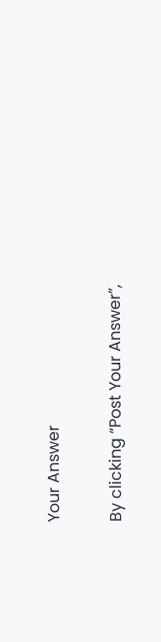Your Answer

By clicking “Post Your Answer”,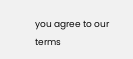you agree to our terms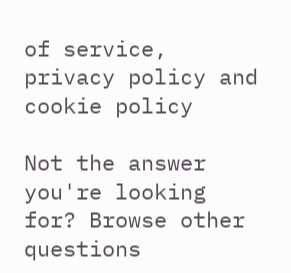of service, privacy policy and cookie policy

Not the answer you're looking for? Browse other questions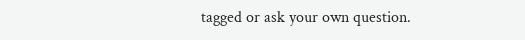tagged or ask your own question.